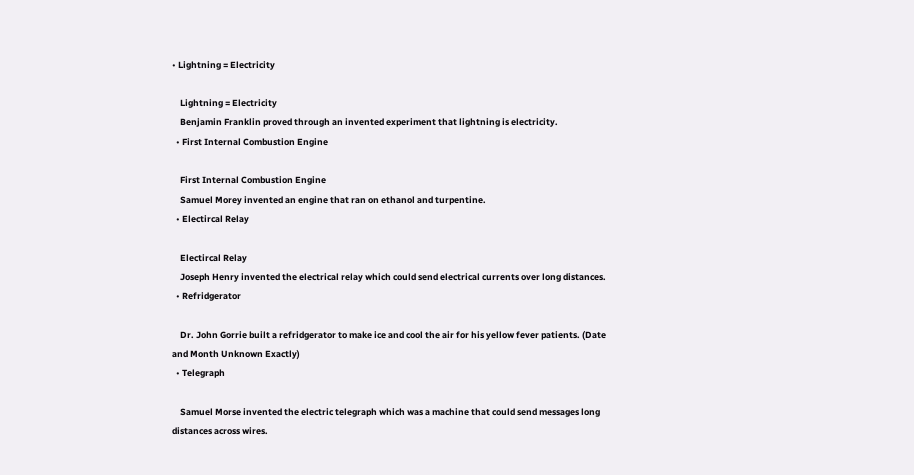• Lightning = Electricity

    Lightning = Electricity
    Benjamin Franklin proved through an invented experiment that lightning is electricity.
  • First Internal Combustion Engine

    First Internal Combustion Engine
    Samuel Morey invented an engine that ran on ethanol and turpentine.
  • Electircal Relay

    Electircal Relay
    Joseph Henry invented the electrical relay which could send electrical currents over long distances.
  • Refridgerator

    Dr. John Gorrie built a refridgerator to make ice and cool the air for his yellow fever patients. (Date and Month Unknown Exactly)
  • Telegraph

    Samuel Morse invented the electric telegraph which was a machine that could send messages long distances across wires.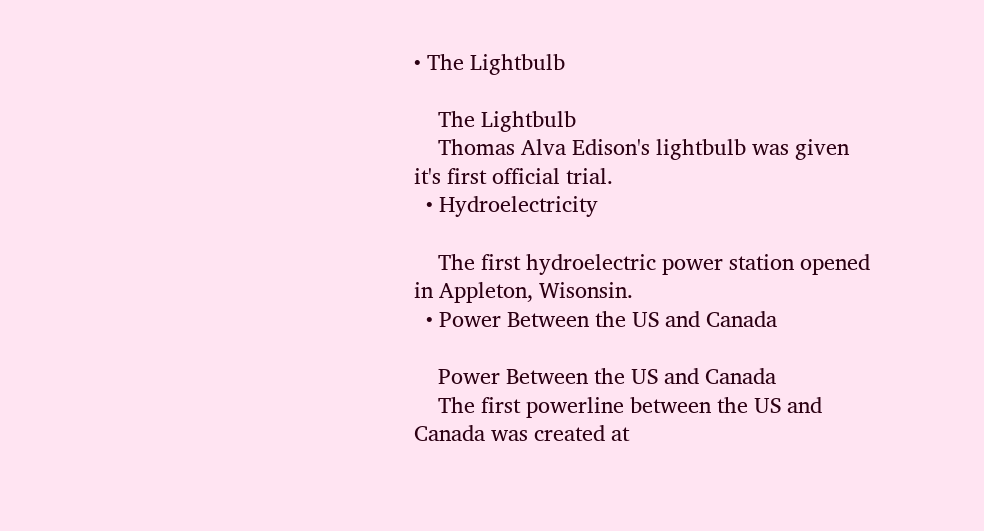• The Lightbulb

    The Lightbulb
    Thomas Alva Edison's lightbulb was given it's first official trial.
  • Hydroelectricity

    The first hydroelectric power station opened in Appleton, Wisonsin.
  • Power Between the US and Canada

    Power Between the US and Canada
    The first powerline between the US and Canada was created at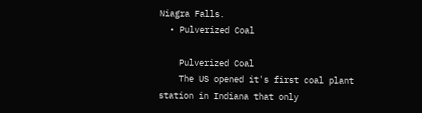Niagra Falls.
  • Pulverized Coal

    Pulverized Coal
    The US opened it's first coal plant station in Indiana that only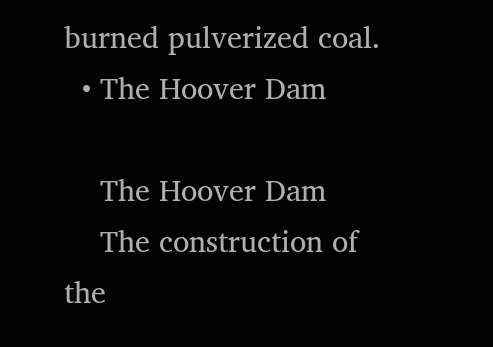burned pulverized coal.
  • The Hoover Dam

    The Hoover Dam
    The construction of the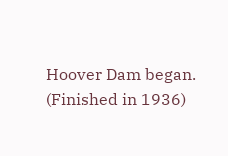Hoover Dam began. (Finished in 1936)